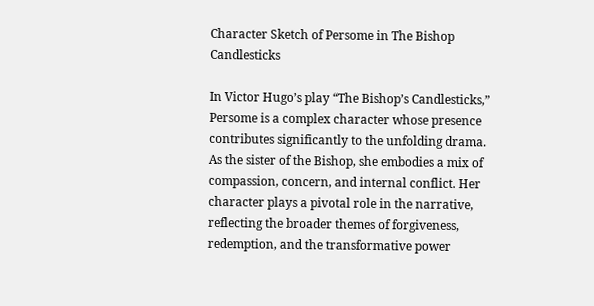Character Sketch of Persome in The Bishop Candlesticks

In Victor Hugo’s play “The Bishop’s Candlesticks,” Persome is a complex character whose presence contributes significantly to the unfolding drama. As the sister of the Bishop, she embodies a mix of compassion, concern, and internal conflict. Her character plays a pivotal role in the narrative, reflecting the broader themes of forgiveness, redemption, and the transformative power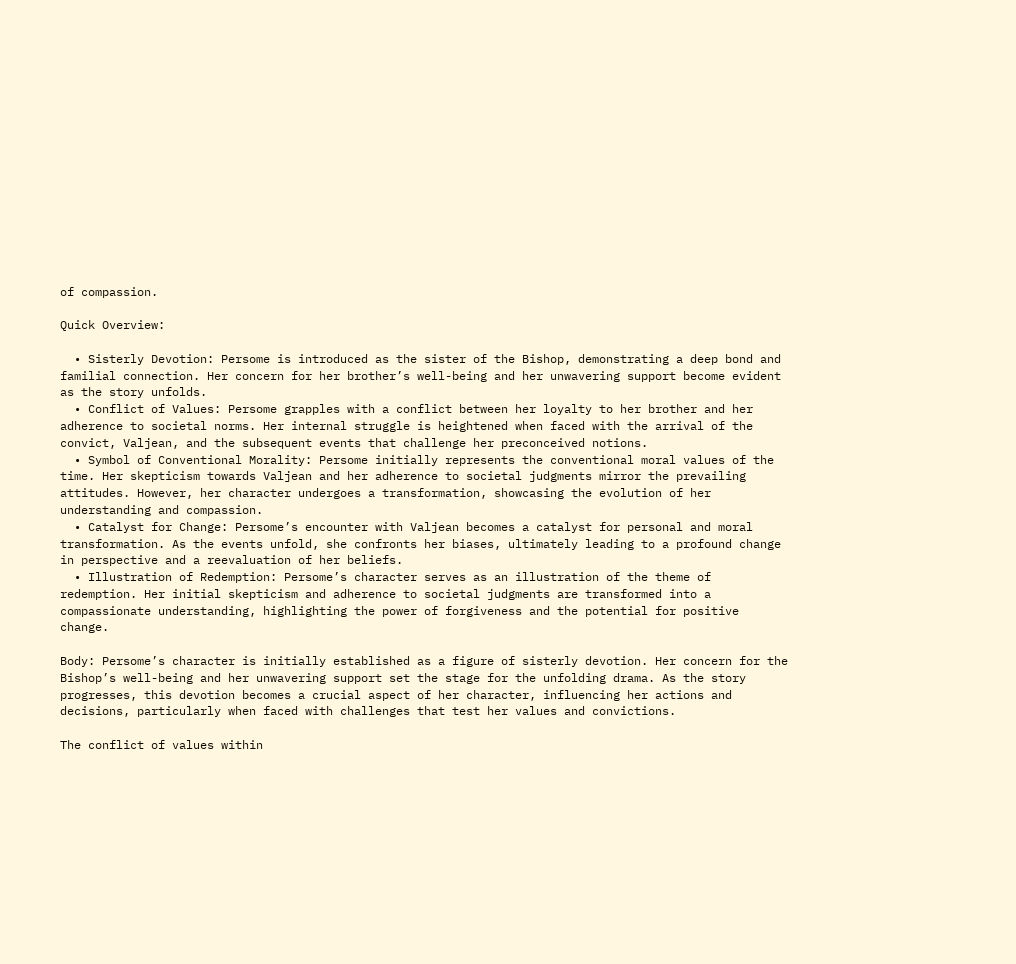of compassion.

Quick Overview:

  • Sisterly Devotion: Persome is introduced as the sister of the Bishop, demonstrating a deep bond and familial connection. Her concern for her brother’s well-being and her unwavering support become evident as the story unfolds.
  • Conflict of Values: Persome grapples with a conflict between her loyalty to her brother and her adherence to societal norms. Her internal struggle is heightened when faced with the arrival of the convict, Valjean, and the subsequent events that challenge her preconceived notions.
  • Symbol of Conventional Morality: Persome initially represents the conventional moral values of the time. Her skepticism towards Valjean and her adherence to societal judgments mirror the prevailing attitudes. However, her character undergoes a transformation, showcasing the evolution of her understanding and compassion.
  • Catalyst for Change: Persome’s encounter with Valjean becomes a catalyst for personal and moral transformation. As the events unfold, she confronts her biases, ultimately leading to a profound change in perspective and a reevaluation of her beliefs.
  • Illustration of Redemption: Persome’s character serves as an illustration of the theme of redemption. Her initial skepticism and adherence to societal judgments are transformed into a compassionate understanding, highlighting the power of forgiveness and the potential for positive change.

Body: Persome’s character is initially established as a figure of sisterly devotion. Her concern for the Bishop’s well-being and her unwavering support set the stage for the unfolding drama. As the story progresses, this devotion becomes a crucial aspect of her character, influencing her actions and decisions, particularly when faced with challenges that test her values and convictions.

The conflict of values within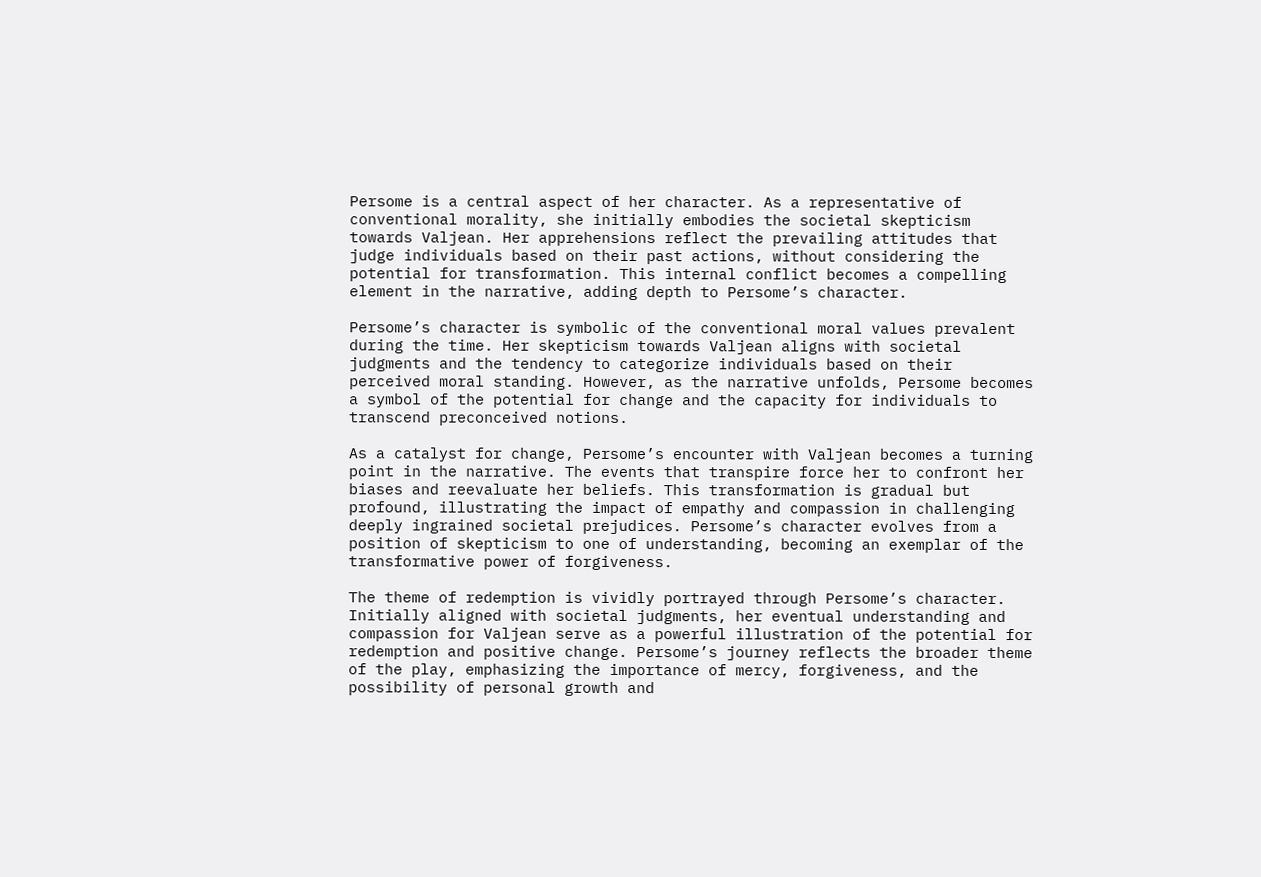Persome is a central aspect of her character. As a representative of conventional morality, she initially embodies the societal skepticism towards Valjean. Her apprehensions reflect the prevailing attitudes that judge individuals based on their past actions, without considering the potential for transformation. This internal conflict becomes a compelling element in the narrative, adding depth to Persome’s character.

Persome’s character is symbolic of the conventional moral values prevalent during the time. Her skepticism towards Valjean aligns with societal judgments and the tendency to categorize individuals based on their perceived moral standing. However, as the narrative unfolds, Persome becomes a symbol of the potential for change and the capacity for individuals to transcend preconceived notions.

As a catalyst for change, Persome’s encounter with Valjean becomes a turning point in the narrative. The events that transpire force her to confront her biases and reevaluate her beliefs. This transformation is gradual but profound, illustrating the impact of empathy and compassion in challenging deeply ingrained societal prejudices. Persome’s character evolves from a position of skepticism to one of understanding, becoming an exemplar of the transformative power of forgiveness.

The theme of redemption is vividly portrayed through Persome’s character. Initially aligned with societal judgments, her eventual understanding and compassion for Valjean serve as a powerful illustration of the potential for redemption and positive change. Persome’s journey reflects the broader theme of the play, emphasizing the importance of mercy, forgiveness, and the possibility of personal growth and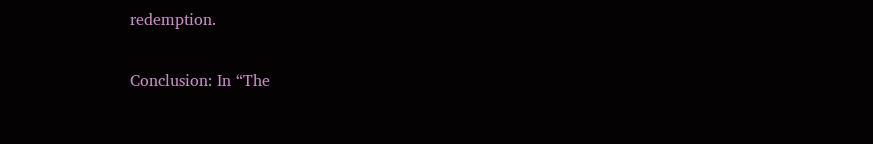redemption.

Conclusion: In “The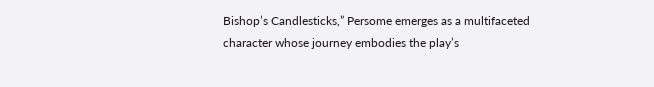Bishop’s Candlesticks,” Persome emerges as a multifaceted character whose journey embodies the play’s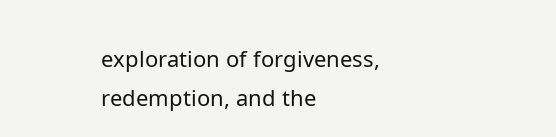exploration of forgiveness, redemption, and the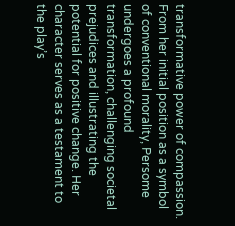transformative power of compassion. From her initial position as a symbol of conventional morality, Persome undergoes a profound transformation, challenging societal prejudices and illustrating the potential for positive change. Her character serves as a testament to the play’s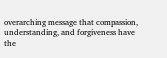overarching message that compassion, understanding, and forgiveness have the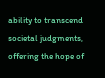ability to transcend societal judgments, offering the hope of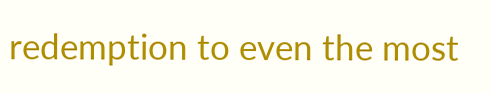redemption to even the most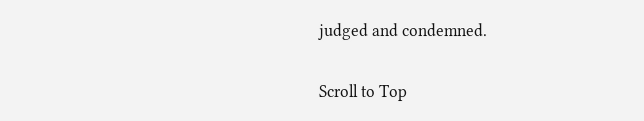judged and condemned.

Scroll to Top